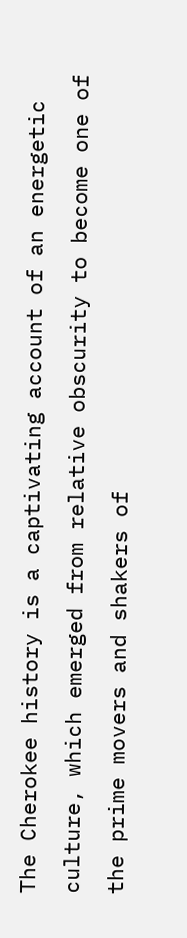The Cherokee history is a captivating account of an energetic culture, which emerged from relative obscurity to become one of the prime movers and shakers of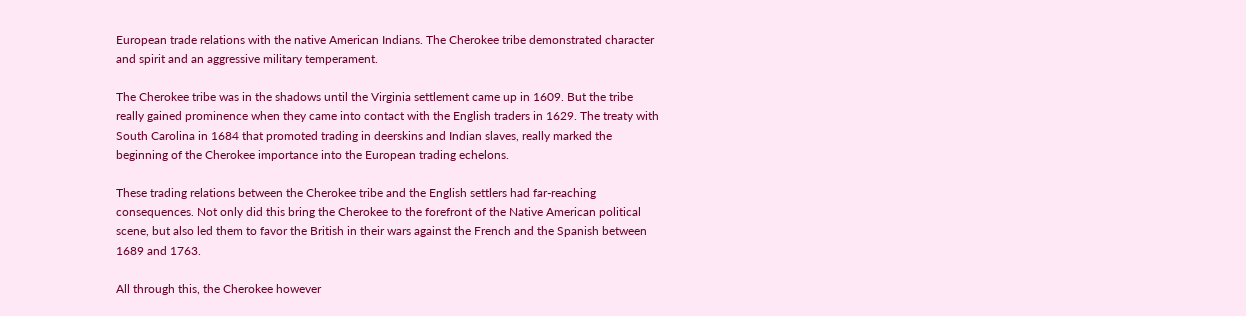European trade relations with the native American Indians. The Cherokee tribe demonstrated character and spirit and an aggressive military temperament.

The Cherokee tribe was in the shadows until the Virginia settlement came up in 1609. But the tribe really gained prominence when they came into contact with the English traders in 1629. The treaty with South Carolina in 1684 that promoted trading in deerskins and Indian slaves, really marked the beginning of the Cherokee importance into the European trading echelons.

These trading relations between the Cherokee tribe and the English settlers had far-reaching consequences. Not only did this bring the Cherokee to the forefront of the Native American political scene, but also led them to favor the British in their wars against the French and the Spanish between 1689 and 1763.

All through this, the Cherokee however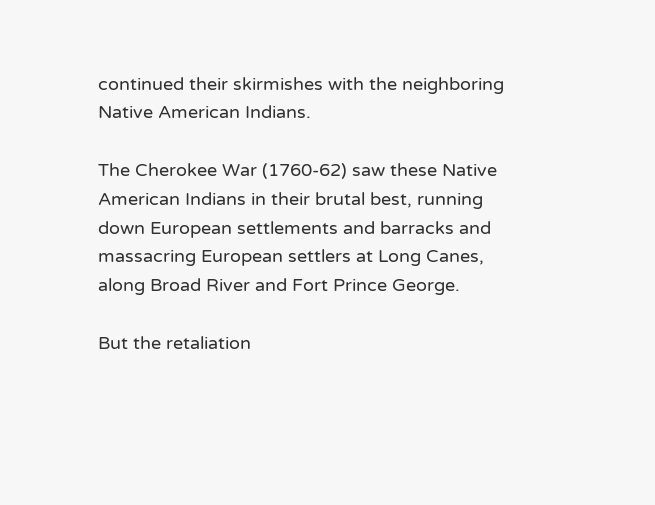continued their skirmishes with the neighboring Native American Indians.

The Cherokee War (1760-62) saw these Native American Indians in their brutal best, running down European settlements and barracks and massacring European settlers at Long Canes, along Broad River and Fort Prince George.

But the retaliation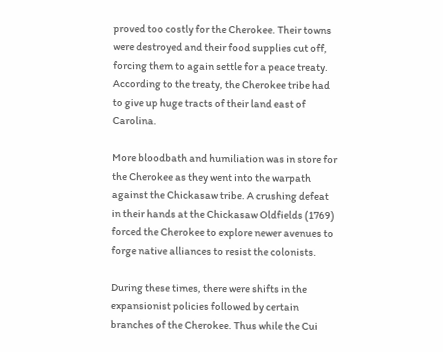proved too costly for the Cherokee. Their towns were destroyed and their food supplies cut off, forcing them to again settle for a peace treaty. According to the treaty, the Cherokee tribe had to give up huge tracts of their land east of Carolina.

More bloodbath and humiliation was in store for the Cherokee as they went into the warpath against the Chickasaw tribe. A crushing defeat in their hands at the Chickasaw Oldfields (1769) forced the Cherokee to explore newer avenues to forge native alliances to resist the colonists.

During these times, there were shifts in the expansionist policies followed by certain branches of the Cherokee. Thus while the Cui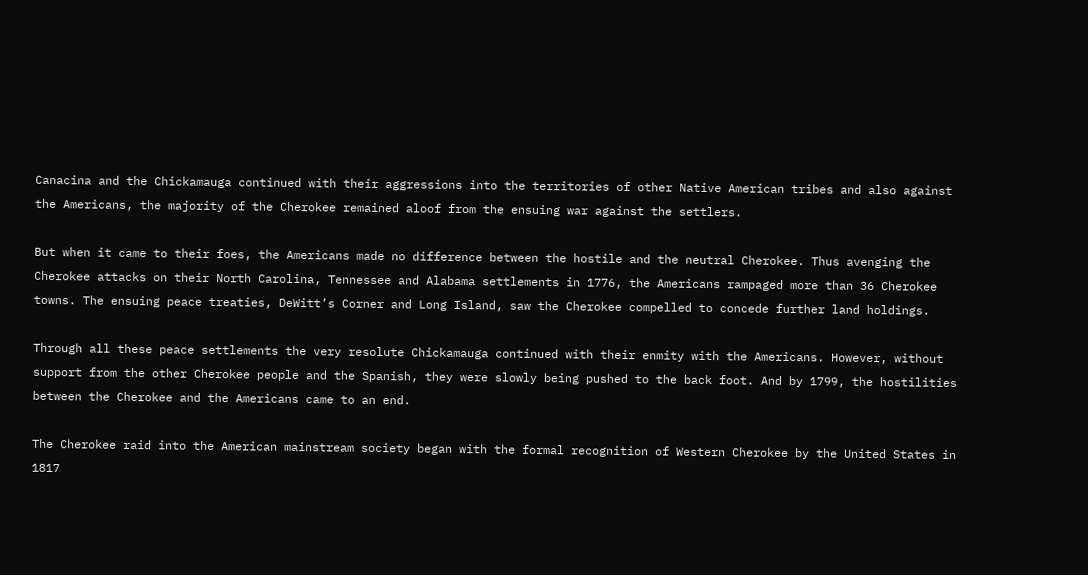Canacina and the Chickamauga continued with their aggressions into the territories of other Native American tribes and also against the Americans, the majority of the Cherokee remained aloof from the ensuing war against the settlers.

But when it came to their foes, the Americans made no difference between the hostile and the neutral Cherokee. Thus avenging the Cherokee attacks on their North Carolina, Tennessee and Alabama settlements in 1776, the Americans rampaged more than 36 Cherokee towns. The ensuing peace treaties, DeWitt’s Corner and Long Island, saw the Cherokee compelled to concede further land holdings.

Through all these peace settlements the very resolute Chickamauga continued with their enmity with the Americans. However, without support from the other Cherokee people and the Spanish, they were slowly being pushed to the back foot. And by 1799, the hostilities between the Cherokee and the Americans came to an end.

The Cherokee raid into the American mainstream society began with the formal recognition of Western Cherokee by the United States in 1817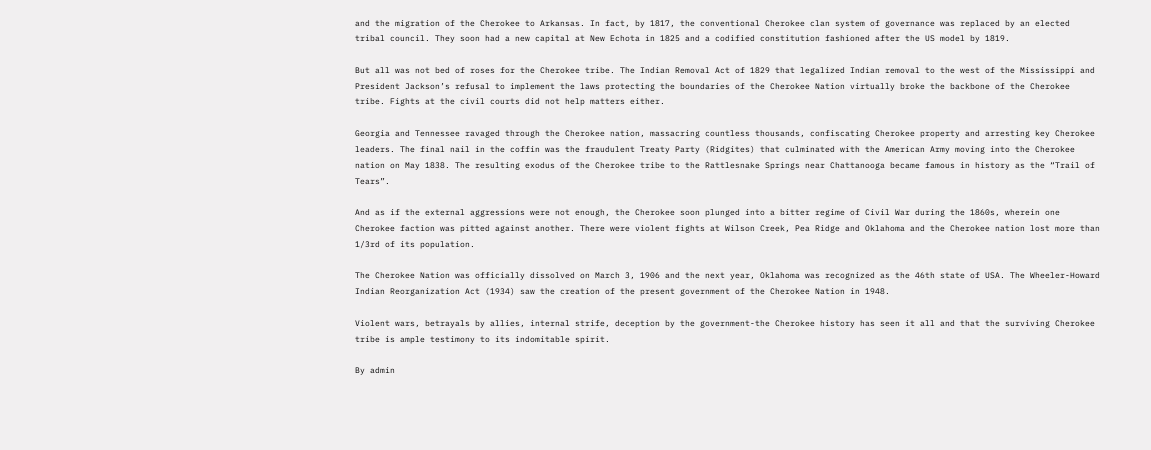and the migration of the Cherokee to Arkansas. In fact, by 1817, the conventional Cherokee clan system of governance was replaced by an elected tribal council. They soon had a new capital at New Echota in 1825 and a codified constitution fashioned after the US model by 1819.

But all was not bed of roses for the Cherokee tribe. The Indian Removal Act of 1829 that legalized Indian removal to the west of the Mississippi and President Jackson’s refusal to implement the laws protecting the boundaries of the Cherokee Nation virtually broke the backbone of the Cherokee tribe. Fights at the civil courts did not help matters either.

Georgia and Tennessee ravaged through the Cherokee nation, massacring countless thousands, confiscating Cherokee property and arresting key Cherokee leaders. The final nail in the coffin was the fraudulent Treaty Party (Ridgites) that culminated with the American Army moving into the Cherokee nation on May 1838. The resulting exodus of the Cherokee tribe to the Rattlesnake Springs near Chattanooga became famous in history as the “Trail of Tears”.

And as if the external aggressions were not enough, the Cherokee soon plunged into a bitter regime of Civil War during the 1860s, wherein one Cherokee faction was pitted against another. There were violent fights at Wilson Creek, Pea Ridge and Oklahoma and the Cherokee nation lost more than 1/3rd of its population.

The Cherokee Nation was officially dissolved on March 3, 1906 and the next year, Oklahoma was recognized as the 46th state of USA. The Wheeler-Howard Indian Reorganization Act (1934) saw the creation of the present government of the Cherokee Nation in 1948.

Violent wars, betrayals by allies, internal strife, deception by the government-the Cherokee history has seen it all and that the surviving Cherokee tribe is ample testimony to its indomitable spirit.

By admin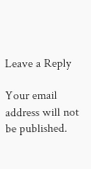Leave a Reply

Your email address will not be published.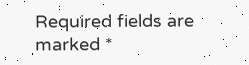Required fields are marked *